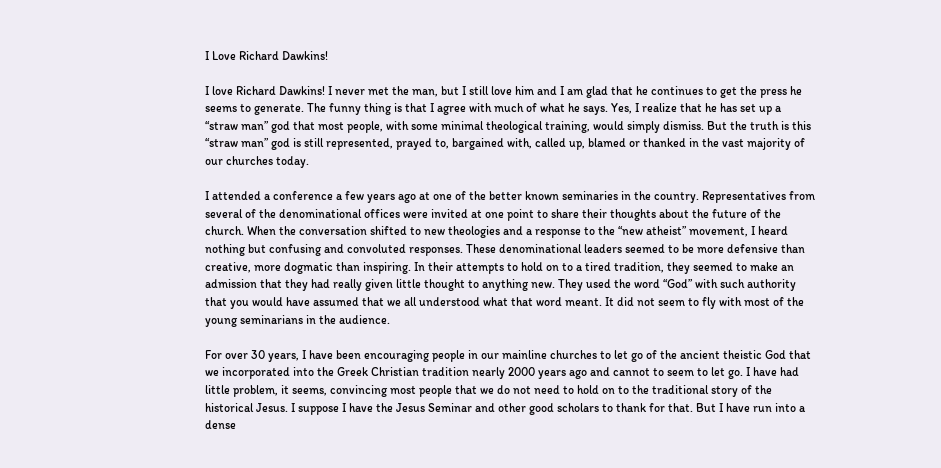I Love Richard Dawkins!

I love Richard Dawkins! I never met the man, but I still love him and I am glad that he continues to get the press he seems to generate. The funny thing is that I agree with much of what he says. Yes, I realize that he has set up a “straw man” god that most people, with some minimal theological training, would simply dismiss. But the truth is this “straw man” god is still represented, prayed to, bargained with, called up, blamed or thanked in the vast majority of our churches today.

I attended a conference a few years ago at one of the better known seminaries in the country. Representatives from several of the denominational offices were invited at one point to share their thoughts about the future of the church. When the conversation shifted to new theologies and a response to the “new atheist” movement, I heard nothing but confusing and convoluted responses. These denominational leaders seemed to be more defensive than creative, more dogmatic than inspiring. In their attempts to hold on to a tired tradition, they seemed to make an admission that they had really given little thought to anything new. They used the word “God” with such authority that you would have assumed that we all understood what that word meant. It did not seem to fly with most of the young seminarians in the audience.

For over 30 years, I have been encouraging people in our mainline churches to let go of the ancient theistic God that we incorporated into the Greek Christian tradition nearly 2000 years ago and cannot to seem to let go. I have had little problem, it seems, convincing most people that we do not need to hold on to the traditional story of the historical Jesus. I suppose I have the Jesus Seminar and other good scholars to thank for that. But I have run into a dense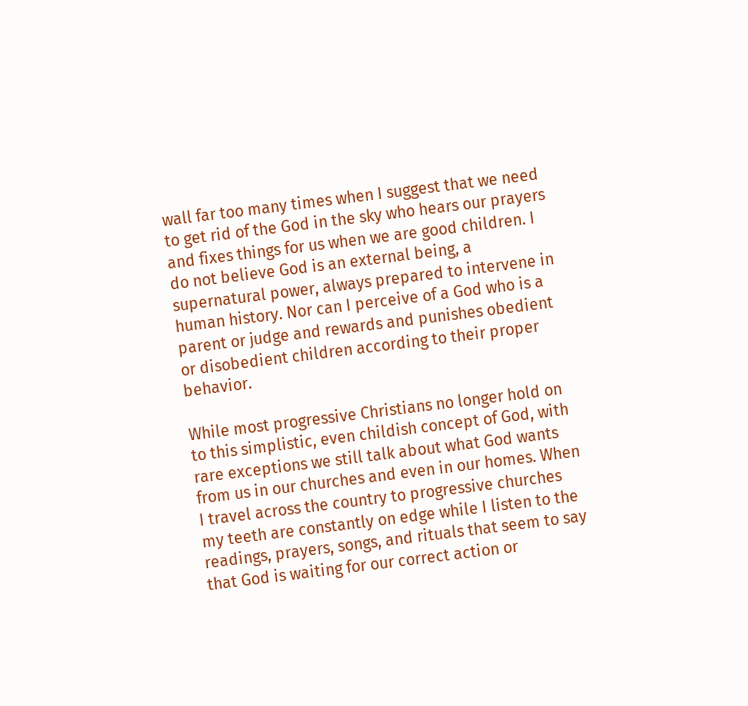wall far too many times when I suggest that we need to get rid of the God in the sky who hears our prayers and fixes things for us when we are good children. I do not believe God is an external being, a supernatural power, always prepared to intervene in human history. Nor can I perceive of a God who is a parent or judge and rewards and punishes obedient or disobedient children according to their proper behavior.

While most progressive Christians no longer hold on to this simplistic, even childish concept of God, with rare exceptions we still talk about what God wants from us in our churches and even in our homes. When I travel across the country to progressive churches my teeth are constantly on edge while I listen to the readings, prayers, songs, and rituals that seem to say that God is waiting for our correct action or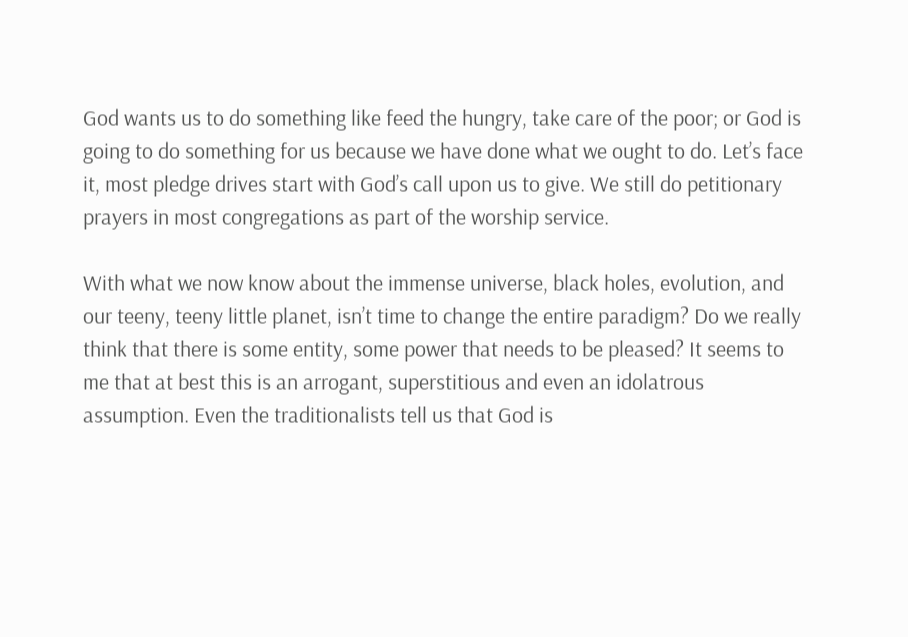God wants us to do something like feed the hungry, take care of the poor; or God is going to do something for us because we have done what we ought to do. Let’s face it, most pledge drives start with God’s call upon us to give. We still do petitionary prayers in most congregations as part of the worship service.

With what we now know about the immense universe, black holes, evolution, and our teeny, teeny little planet, isn’t time to change the entire paradigm? Do we really think that there is some entity, some power that needs to be pleased? It seems to me that at best this is an arrogant, superstitious and even an idolatrous assumption. Even the traditionalists tell us that God is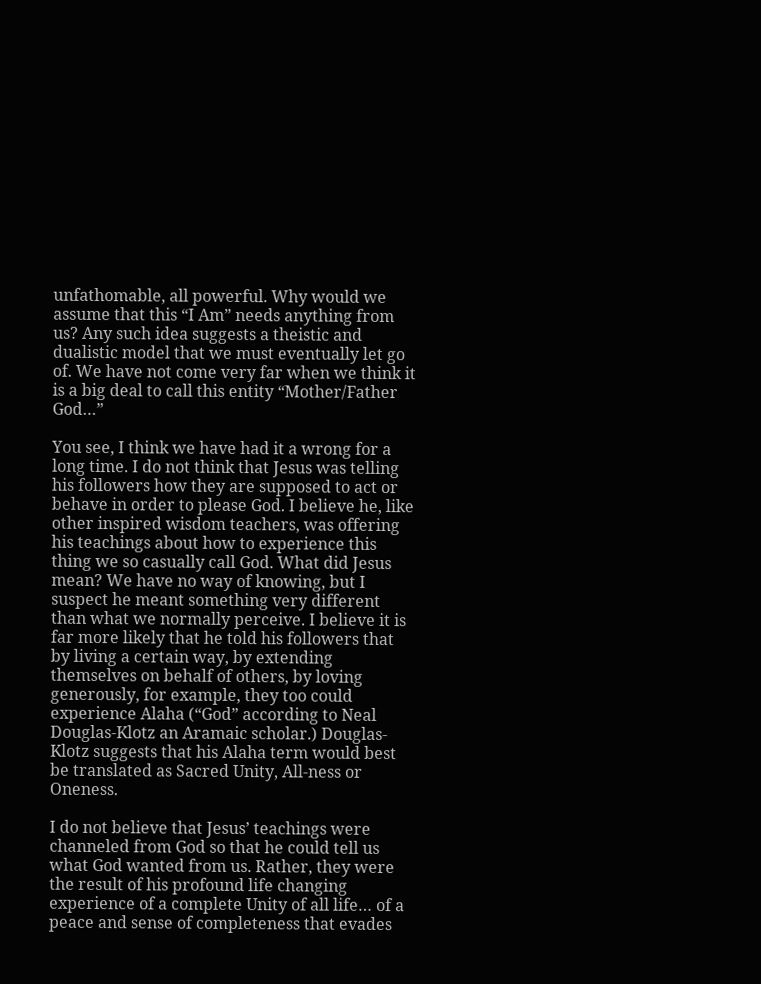unfathomable, all powerful. Why would we assume that this “I Am” needs anything from us? Any such idea suggests a theistic and dualistic model that we must eventually let go of. We have not come very far when we think it is a big deal to call this entity “Mother/Father God…”

You see, I think we have had it a wrong for a long time. I do not think that Jesus was telling his followers how they are supposed to act or behave in order to please God. I believe he, like other inspired wisdom teachers, was offering his teachings about how to experience this thing we so casually call God. What did Jesus mean? We have no way of knowing, but I suspect he meant something very different than what we normally perceive. I believe it is far more likely that he told his followers that by living a certain way, by extending themselves on behalf of others, by loving generously, for example, they too could experience Alaha (“God” according to Neal Douglas-Klotz an Aramaic scholar.) Douglas-Klotz suggests that his Alaha term would best be translated as Sacred Unity, All-ness or Oneness.

I do not believe that Jesus’ teachings were channeled from God so that he could tell us what God wanted from us. Rather, they were the result of his profound life changing experience of a complete Unity of all life… of a peace and sense of completeness that evades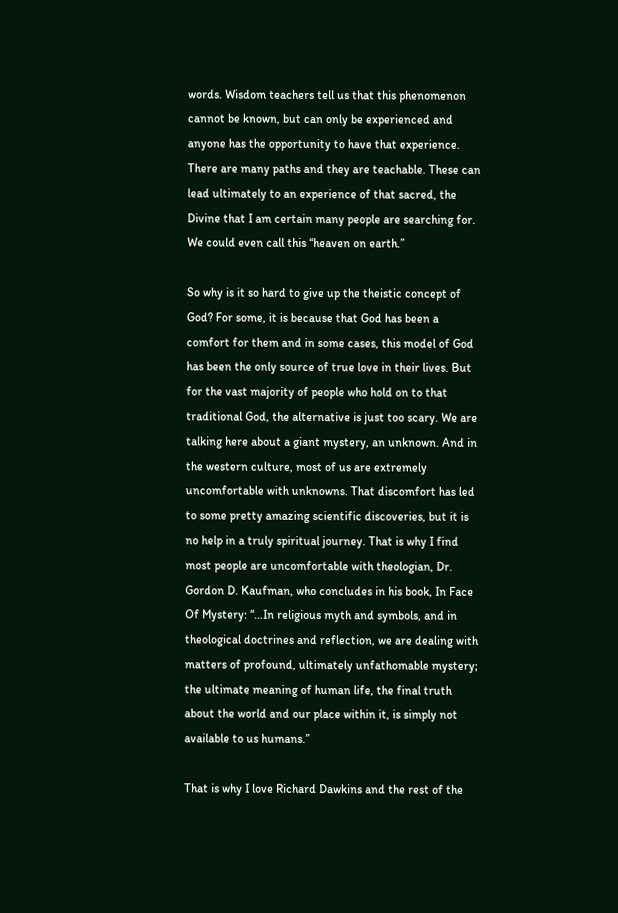words. Wisdom teachers tell us that this phenomenon cannot be known, but can only be experienced and anyone has the opportunity to have that experience. There are many paths and they are teachable. These can lead ultimately to an experience of that sacred, the Divine that I am certain many people are searching for. We could even call this “heaven on earth.”

So why is it so hard to give up the theistic concept of God? For some, it is because that God has been a comfort for them and in some cases, this model of God has been the only source of true love in their lives. But for the vast majority of people who hold on to that traditional God, the alternative is just too scary. We are talking here about a giant mystery, an unknown. And in the western culture, most of us are extremely uncomfortable with unknowns. That discomfort has led to some pretty amazing scientific discoveries, but it is no help in a truly spiritual journey. That is why I find most people are uncomfortable with theologian, Dr. Gordon D. Kaufman, who concludes in his book, In Face Of Mystery: “…In religious myth and symbols, and in theological doctrines and reflection, we are dealing with matters of profound, ultimately unfathomable mystery; the ultimate meaning of human life, the final truth about the world and our place within it, is simply not available to us humans.”

That is why I love Richard Dawkins and the rest of the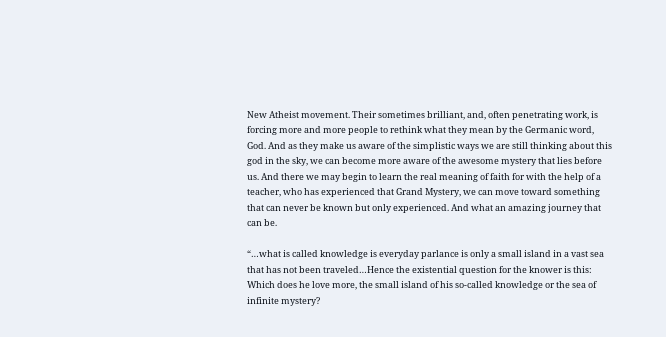New Atheist movement. Their sometimes brilliant, and, often penetrating work, is forcing more and more people to rethink what they mean by the Germanic word, God. And as they make us aware of the simplistic ways we are still thinking about this god in the sky, we can become more aware of the awesome mystery that lies before us. And there we may begin to learn the real meaning of faith for with the help of a teacher, who has experienced that Grand Mystery, we can move toward something that can never be known but only experienced. And what an amazing journey that can be.

“…what is called knowledge is everyday parlance is only a small island in a vast sea that has not been traveled…Hence the existential question for the knower is this: Which does he love more, the small island of his so-called knowledge or the sea of infinite mystery?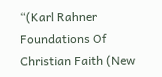“(Karl Rahner Foundations Of Christian Faith (New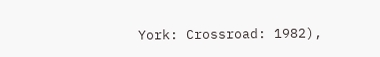York: Crossroad: 1982),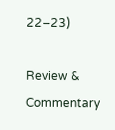22–23)

Review & Commentary